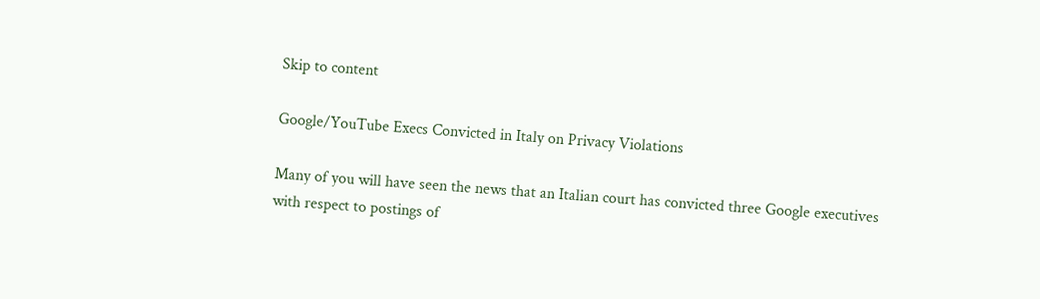Skip to content

Google/YouTube Execs Convicted in Italy on Privacy Violations

Many of you will have seen the news that an Italian court has convicted three Google executives with respect to postings of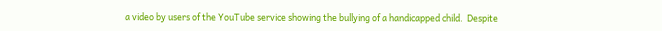a video by users of the YouTube service showing the bullying of a handicapped child.  Despite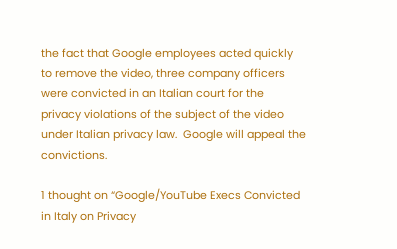the fact that Google employees acted quickly to remove the video, three company officers were convicted in an Italian court for the privacy violations of the subject of the video under Italian privacy law.  Google will appeal the convictions.

1 thought on “Google/YouTube Execs Convicted in Italy on Privacy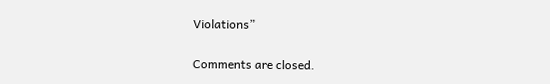Violations”

Comments are closed.